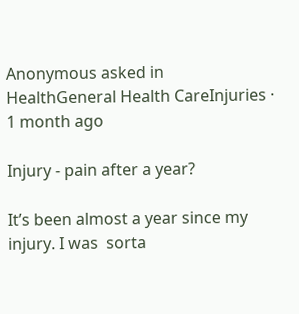Anonymous asked in HealthGeneral Health CareInjuries · 1 month ago

Injury - pain after a year?

It’s been almost a year since my injury. I was  sorta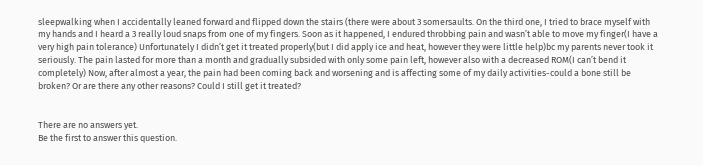sleepwalking when I accidentally leaned forward and flipped down the stairs (there were about 3 somersaults. On the third one, I tried to brace myself with my hands and I heard a 3 really loud snaps from one of my fingers. Soon as it happened, I endured throbbing pain and wasn’t able to move my finger(I have a very high pain tolerance) Unfortunately I didn’t get it treated properly(but I did apply ice and heat, however they were little help)bc my parents never took it seriously. The pain lasted for more than a month and gradually subsided with only some pain left, however also with a decreased ROM(I can’t bend it completely) Now, after almost a year, the pain had been coming back and worsening and is affecting some of my daily activities-could a bone still be broken? Or are there any other reasons? Could I still get it treated?


There are no answers yet.
Be the first to answer this question.